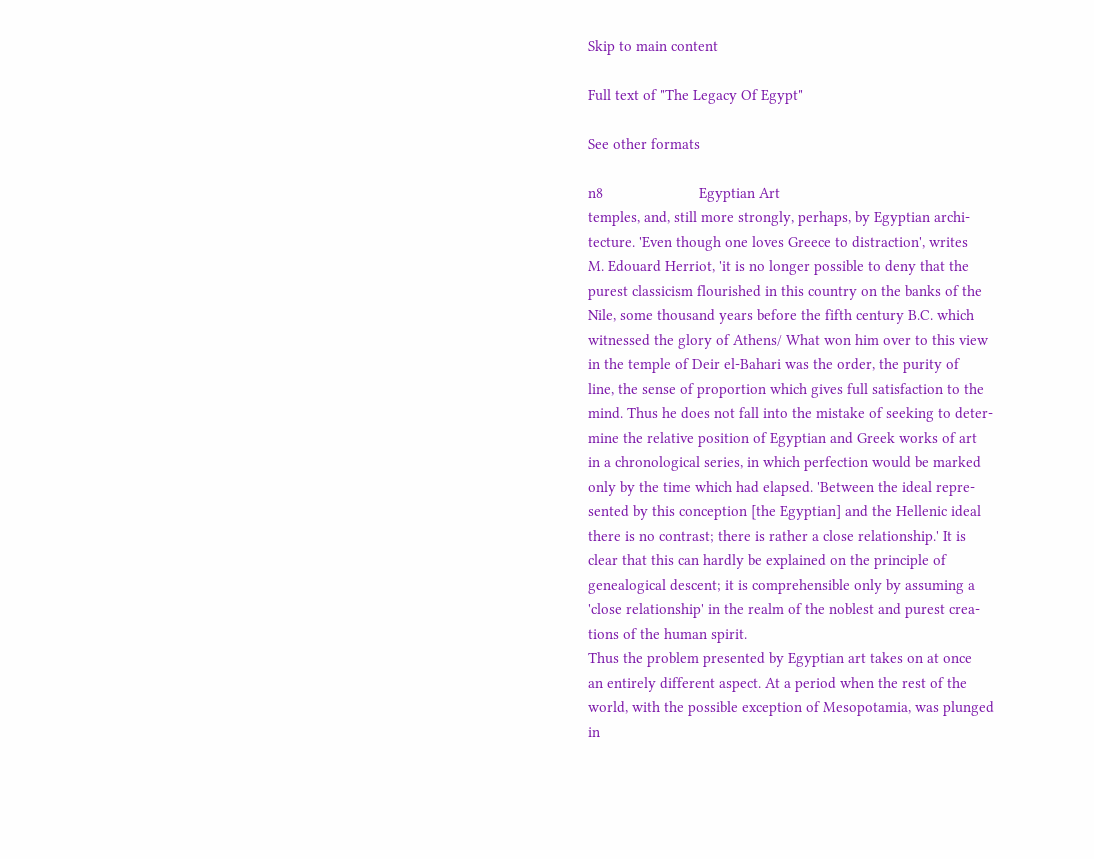Skip to main content

Full text of "The Legacy Of Egypt"

See other formats

n8                        Egyptian Art
temples, and, still more strongly, perhaps, by Egyptian archi-
tecture. 'Even though one loves Greece to distraction', writes
M. Edouard Herriot, 'it is no longer possible to deny that the
purest classicism flourished in this country on the banks of the
Nile, some thousand years before the fifth century B.C. which
witnessed the glory of Athens/ What won him over to this view
in the temple of Deir el-Bahari was the order, the purity of
line, the sense of proportion which gives full satisfaction to the
mind. Thus he does not fall into the mistake of seeking to deter-
mine the relative position of Egyptian and Greek works of art
in a chronological series, in which perfection would be marked
only by the time which had elapsed. 'Between the ideal repre-
sented by this conception [the Egyptian] and the Hellenic ideal
there is no contrast; there is rather a close relationship.' It is
clear that this can hardly be explained on the principle of
genealogical descent; it is comprehensible only by assuming a
'close relationship' in the realm of the noblest and purest crea-
tions of the human spirit.
Thus the problem presented by Egyptian art takes on at once
an entirely different aspect. At a period when the rest of the
world, with the possible exception of Mesopotamia, was plunged
in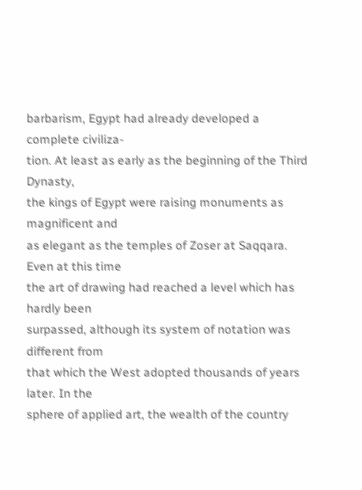barbarism, Egypt had already developed a complete civiliza-
tion. At least as early as the beginning of the Third Dynasty,
the kings of Egypt were raising monuments as magnificent and
as elegant as the temples of Zoser at Saqqara. Even at this time
the art of drawing had reached a level which has hardly been
surpassed, although its system of notation was different from
that which the West adopted thousands of years later. In the
sphere of applied art, the wealth of the country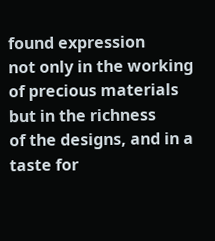found expression
not only in the working of precious materials but in the richness
of the designs, and in a taste for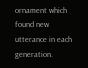ornament which found new
utterance in each generation.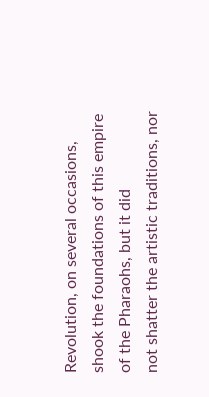Revolution, on several occasions,
shook the foundations of this empire of the Pharaohs, but it did
not shatter the artistic traditions, nor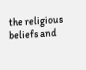the religious beliefs and